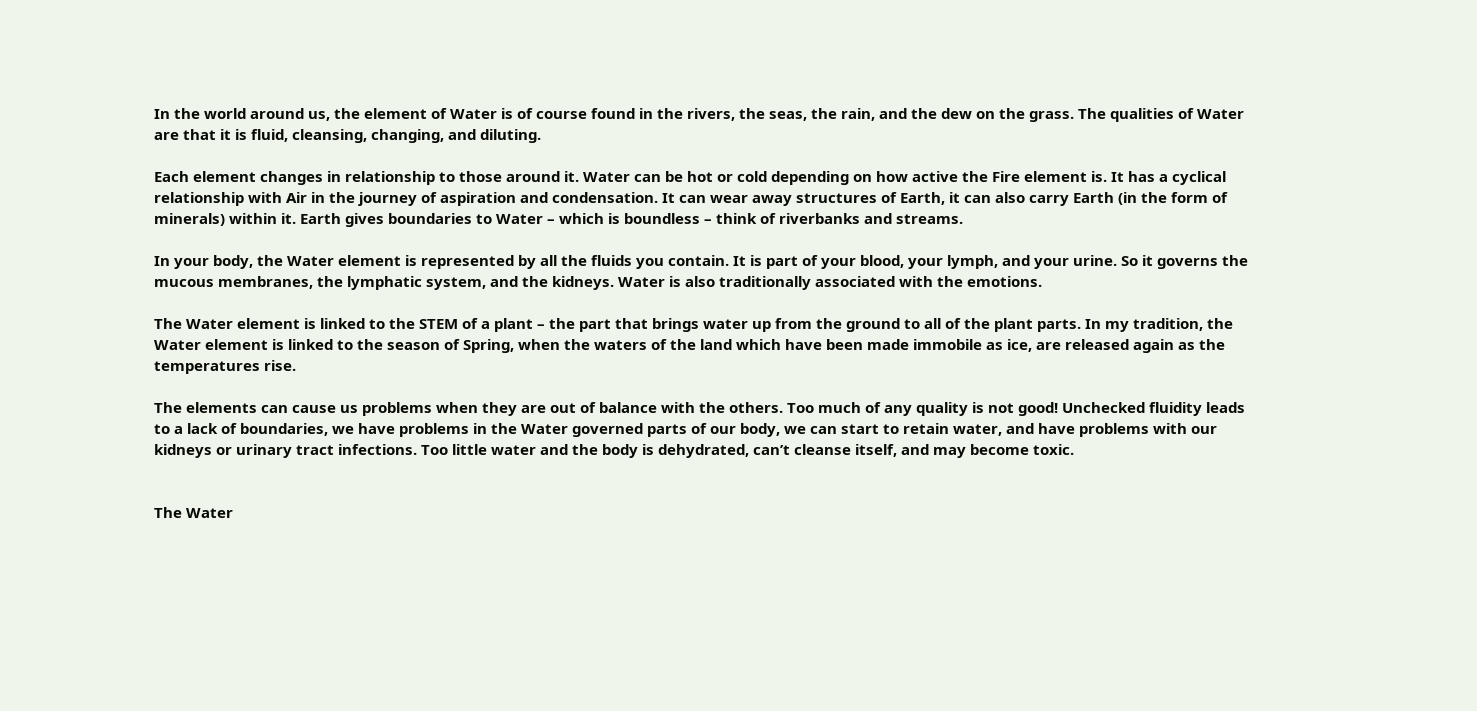In the world around us, the element of Water is of course found in the rivers, the seas, the rain, and the dew on the grass. The qualities of Water are that it is fluid, cleansing, changing, and diluting.

Each element changes in relationship to those around it. Water can be hot or cold depending on how active the Fire element is. It has a cyclical relationship with Air in the journey of aspiration and condensation. It can wear away structures of Earth, it can also carry Earth (in the form of minerals) within it. Earth gives boundaries to Water – which is boundless – think of riverbanks and streams.

In your body, the Water element is represented by all the fluids you contain. It is part of your blood, your lymph, and your urine. So it governs the mucous membranes, the lymphatic system, and the kidneys. Water is also traditionally associated with the emotions.

The Water element is linked to the STEM of a plant – the part that brings water up from the ground to all of the plant parts. In my tradition, the Water element is linked to the season of Spring, when the waters of the land which have been made immobile as ice, are released again as the temperatures rise.

The elements can cause us problems when they are out of balance with the others. Too much of any quality is not good! Unchecked fluidity leads to a lack of boundaries, we have problems in the Water governed parts of our body, we can start to retain water, and have problems with our kidneys or urinary tract infections. Too little water and the body is dehydrated, can’t cleanse itself, and may become toxic.


The Water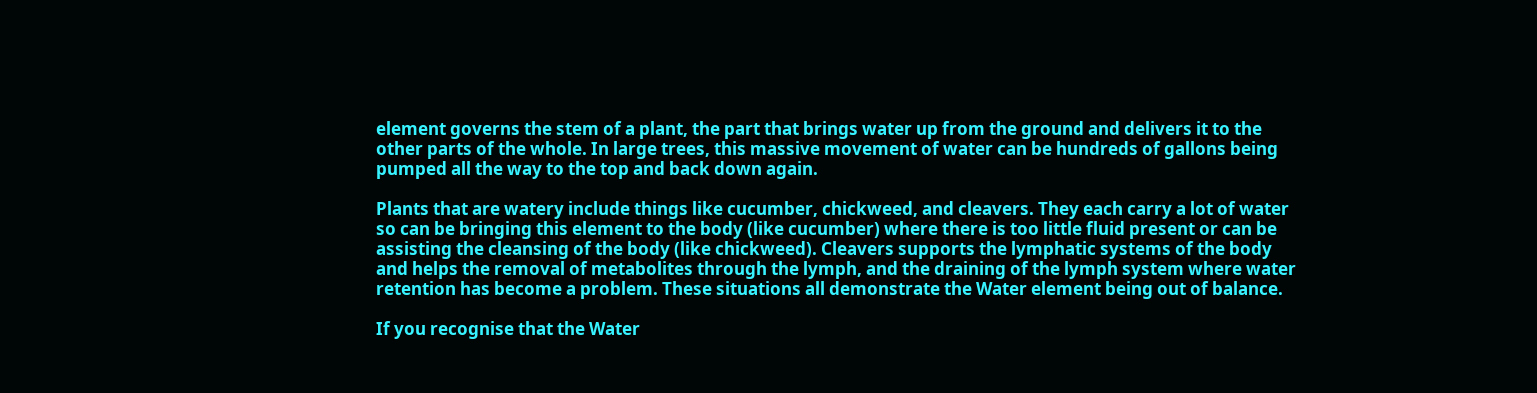element governs the stem of a plant, the part that brings water up from the ground and delivers it to the other parts of the whole. In large trees, this massive movement of water can be hundreds of gallons being pumped all the way to the top and back down again.

Plants that are watery include things like cucumber, chickweed, and cleavers. They each carry a lot of water so can be bringing this element to the body (like cucumber) where there is too little fluid present or can be assisting the cleansing of the body (like chickweed). Cleavers supports the lymphatic systems of the body and helps the removal of metabolites through the lymph, and the draining of the lymph system where water retention has become a problem. These situations all demonstrate the Water element being out of balance.

If you recognise that the Water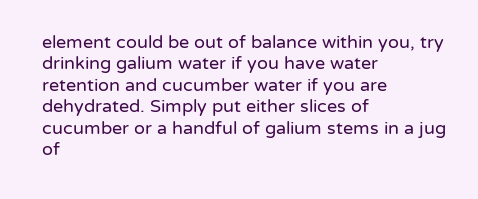element could be out of balance within you, try drinking galium water if you have water retention and cucumber water if you are dehydrated. Simply put either slices of cucumber or a handful of galium stems in a jug of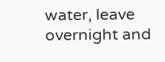water, leave overnight and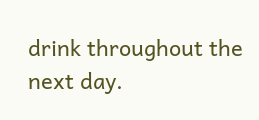drink throughout the next day.